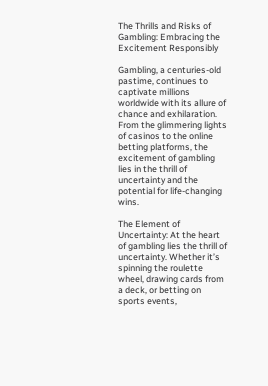The Thrills and Risks of Gambling: Embracing the Excitement Responsibly

Gambling, a centuries-old pastime, continues to captivate millions worldwide with its allure of chance and exhilaration. From the glimmering lights of casinos to the online betting platforms, the excitement of gambling lies in the thrill of uncertainty and the potential for life-changing wins.

The Element of Uncertainty: At the heart of gambling lies the thrill of uncertainty. Whether it’s spinning the roulette wheel, drawing cards from a deck, or betting on sports events,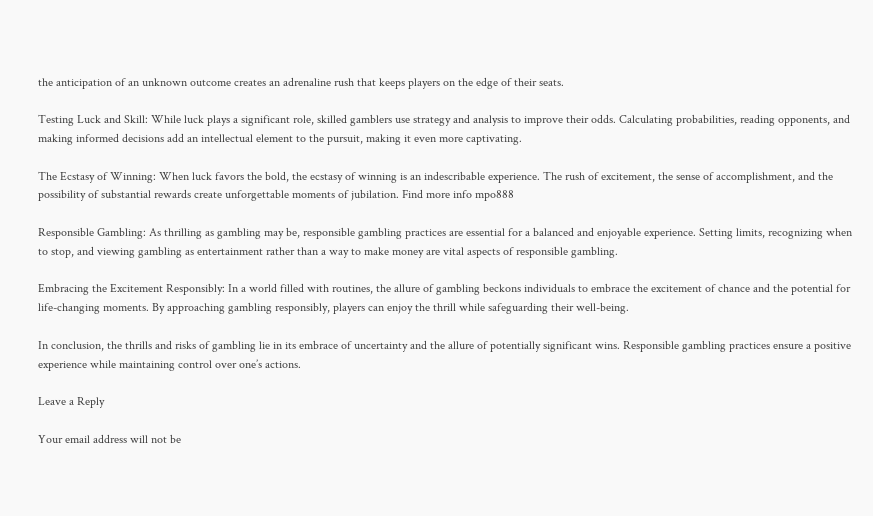the anticipation of an unknown outcome creates an adrenaline rush that keeps players on the edge of their seats.

Testing Luck and Skill: While luck plays a significant role, skilled gamblers use strategy and analysis to improve their odds. Calculating probabilities, reading opponents, and making informed decisions add an intellectual element to the pursuit, making it even more captivating.

The Ecstasy of Winning: When luck favors the bold, the ecstasy of winning is an indescribable experience. The rush of excitement, the sense of accomplishment, and the possibility of substantial rewards create unforgettable moments of jubilation. Find more info mpo888

Responsible Gambling: As thrilling as gambling may be, responsible gambling practices are essential for a balanced and enjoyable experience. Setting limits, recognizing when to stop, and viewing gambling as entertainment rather than a way to make money are vital aspects of responsible gambling.

Embracing the Excitement Responsibly: In a world filled with routines, the allure of gambling beckons individuals to embrace the excitement of chance and the potential for life-changing moments. By approaching gambling responsibly, players can enjoy the thrill while safeguarding their well-being.

In conclusion, the thrills and risks of gambling lie in its embrace of uncertainty and the allure of potentially significant wins. Responsible gambling practices ensure a positive experience while maintaining control over one’s actions.

Leave a Reply

Your email address will not be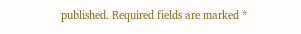published. Required fields are marked *